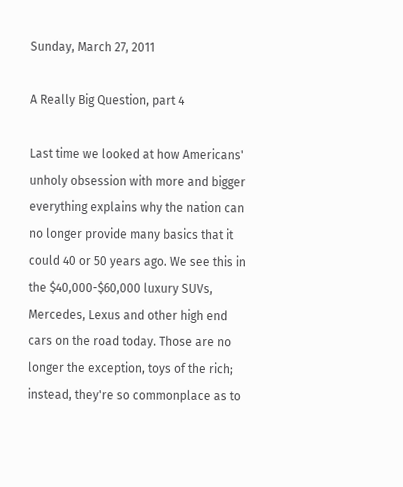Sunday, March 27, 2011

A Really Big Question, part 4

Last time we looked at how Americans' unholy obsession with more and bigger everything explains why the nation can no longer provide many basics that it could 40 or 50 years ago. We see this in the $40,000-$60,000 luxury SUVs, Mercedes, Lexus and other high end cars on the road today. Those are no longer the exception, toys of the rich; instead, they're so commonplace as to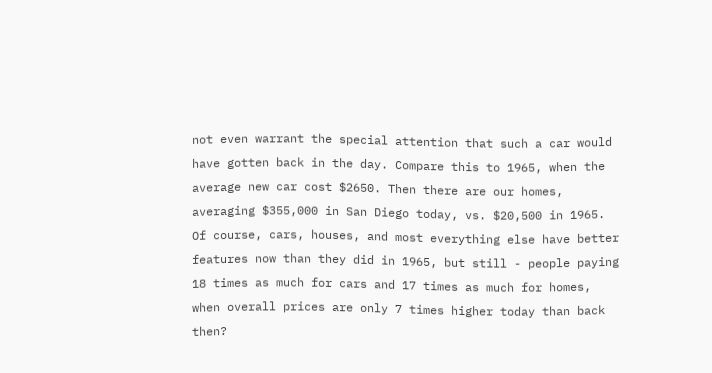not even warrant the special attention that such a car would have gotten back in the day. Compare this to 1965, when the average new car cost $2650. Then there are our homes, averaging $355,000 in San Diego today, vs. $20,500 in 1965. Of course, cars, houses, and most everything else have better features now than they did in 1965, but still - people paying 18 times as much for cars and 17 times as much for homes, when overall prices are only 7 times higher today than back then?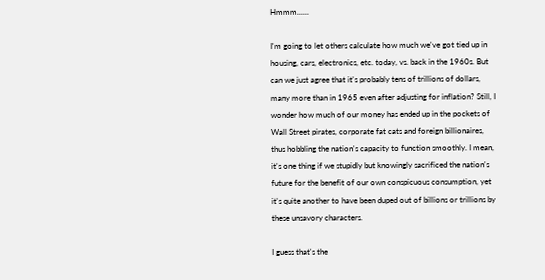Hmmm......

I'm going to let others calculate how much we've got tied up in housing, cars, electronics, etc. today, vs. back in the 1960s. But can we just agree that it's probably tens of trillions of dollars, many more than in 1965 even after adjusting for inflation? Still, I wonder how much of our money has ended up in the pockets of Wall Street pirates, corporate fat cats and foreign billionaires, thus hobbling the nation's capacity to function smoothly. I mean, it's one thing if we stupidly but knowingly sacrificed the nation's future for the benefit of our own conspicuous consumption, yet it's quite another to have been duped out of billions or trillions by these unsavory characters.

I guess that's the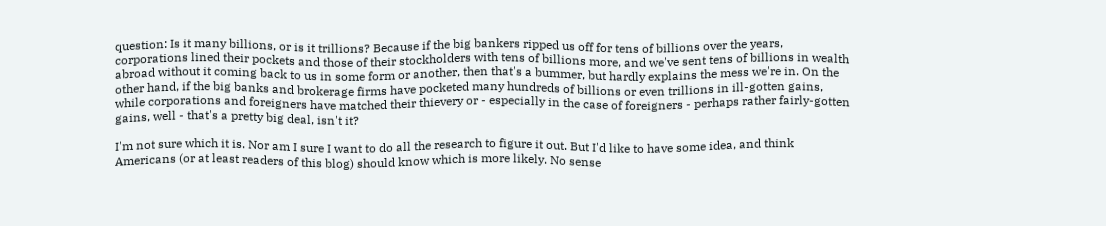question: Is it many billions, or is it trillions? Because if the big bankers ripped us off for tens of billions over the years, corporations lined their pockets and those of their stockholders with tens of billions more, and we've sent tens of billions in wealth abroad without it coming back to us in some form or another, then that's a bummer, but hardly explains the mess we're in. On the other hand, if the big banks and brokerage firms have pocketed many hundreds of billions or even trillions in ill-gotten gains, while corporations and foreigners have matched their thievery or - especially in the case of foreigners - perhaps rather fairly-gotten gains, well - that's a pretty big deal, isn't it?

I'm not sure which it is. Nor am I sure I want to do all the research to figure it out. But I'd like to have some idea, and think Americans (or at least readers of this blog) should know which is more likely. No sense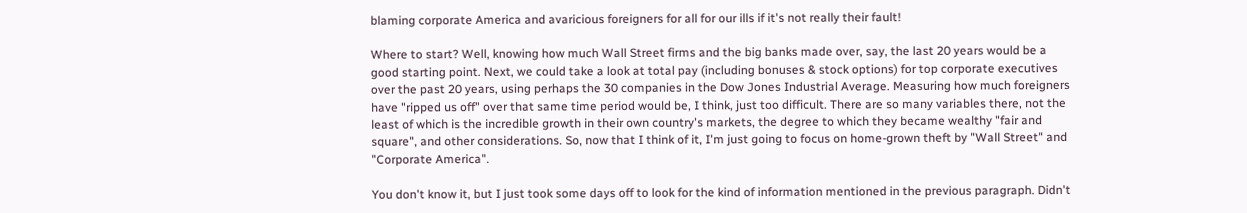blaming corporate America and avaricious foreigners for all for our ills if it's not really their fault!

Where to start? Well, knowing how much Wall Street firms and the big banks made over, say, the last 20 years would be a good starting point. Next, we could take a look at total pay (including bonuses & stock options) for top corporate executives over the past 20 years, using perhaps the 30 companies in the Dow Jones Industrial Average. Measuring how much foreigners have "ripped us off" over that same time period would be, I think, just too difficult. There are so many variables there, not the least of which is the incredible growth in their own country's markets, the degree to which they became wealthy "fair and square", and other considerations. So, now that I think of it, I'm just going to focus on home-grown theft by "Wall Street" and "Corporate America".

You don't know it, but I just took some days off to look for the kind of information mentioned in the previous paragraph. Didn't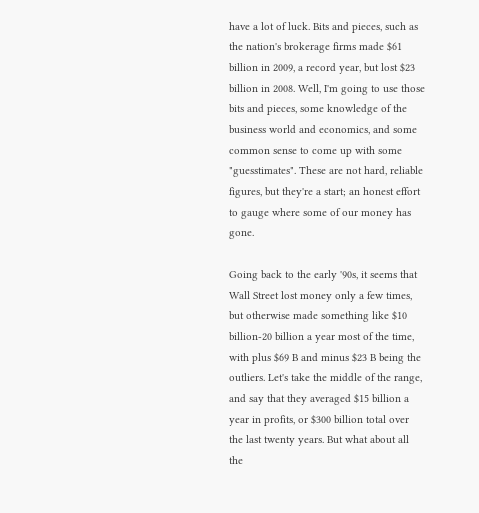have a lot of luck. Bits and pieces, such as the nation's brokerage firms made $61 billion in 2009, a record year, but lost $23 billion in 2008. Well, I'm going to use those bits and pieces, some knowledge of the business world and economics, and some common sense to come up with some "guesstimates". These are not hard, reliable figures, but they're a start; an honest effort to gauge where some of our money has gone.

Going back to the early '90s, it seems that Wall Street lost money only a few times, but otherwise made something like $10 billion-20 billion a year most of the time, with plus $69 B and minus $23 B being the outliers. Let's take the middle of the range, and say that they averaged $15 billion a year in profits, or $300 billion total over the last twenty years. But what about all the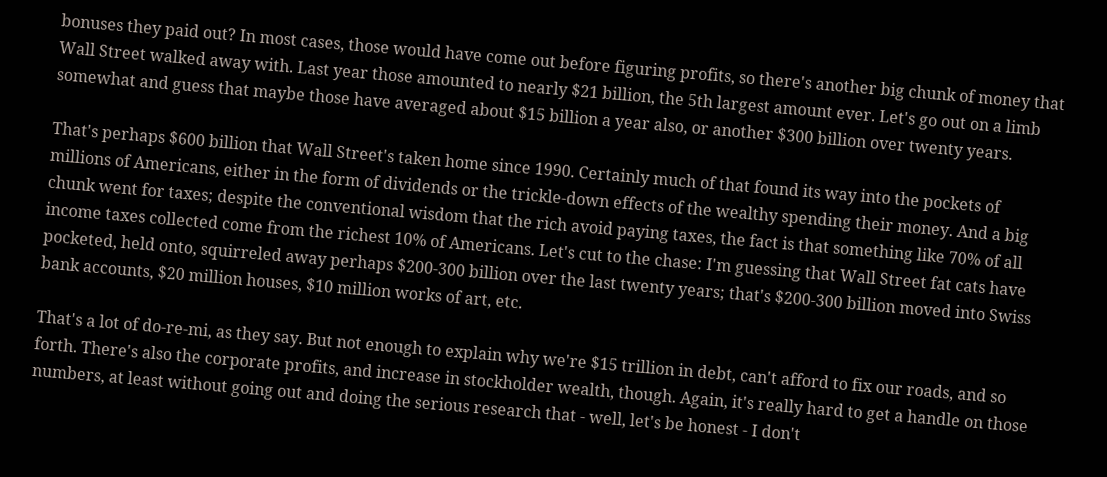bonuses they paid out? In most cases, those would have come out before figuring profits, so there's another big chunk of money that Wall Street walked away with. Last year those amounted to nearly $21 billion, the 5th largest amount ever. Let's go out on a limb somewhat and guess that maybe those have averaged about $15 billion a year also, or another $300 billion over twenty years.

That's perhaps $600 billion that Wall Street's taken home since 1990. Certainly much of that found its way into the pockets of millions of Americans, either in the form of dividends or the trickle-down effects of the wealthy spending their money. And a big chunk went for taxes; despite the conventional wisdom that the rich avoid paying taxes, the fact is that something like 70% of all income taxes collected come from the richest 10% of Americans. Let's cut to the chase: I'm guessing that Wall Street fat cats have pocketed, held onto, squirreled away perhaps $200-300 billion over the last twenty years; that's $200-300 billion moved into Swiss bank accounts, $20 million houses, $10 million works of art, etc.

That's a lot of do-re-mi, as they say. But not enough to explain why we're $15 trillion in debt, can't afford to fix our roads, and so forth. There's also the corporate profits, and increase in stockholder wealth, though. Again, it's really hard to get a handle on those numbers, at least without going out and doing the serious research that - well, let's be honest - I don't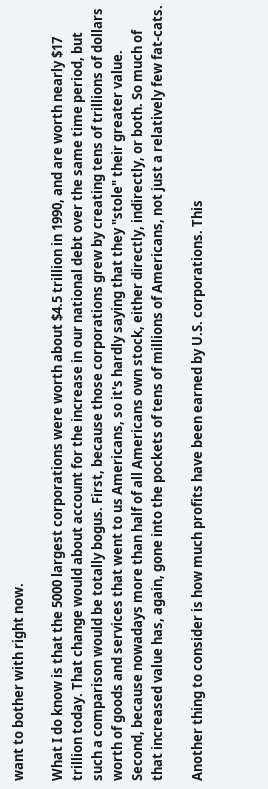want to bother with right now.

What I do know is that the 5000 largest corporations were worth about $4.5 trillion in 1990, and are worth nearly $17 trillion today. That change would about account for the increase in our national debt over the same time period, but such a comparison would be totally bogus. First, because those corporations grew by creating tens of trillions of dollars worth of goods and services that went to us Americans, so it's hardly saying that they "stole" their greater value. Second, because nowadays more than half of all Americans own stock, either directly, indirectly, or both. So much of that increased value has, again, gone into the pockets of tens of millions of Americans, not just a relatively few fat-cats.

Another thing to consider is how much profits have been earned by U.S. corporations. This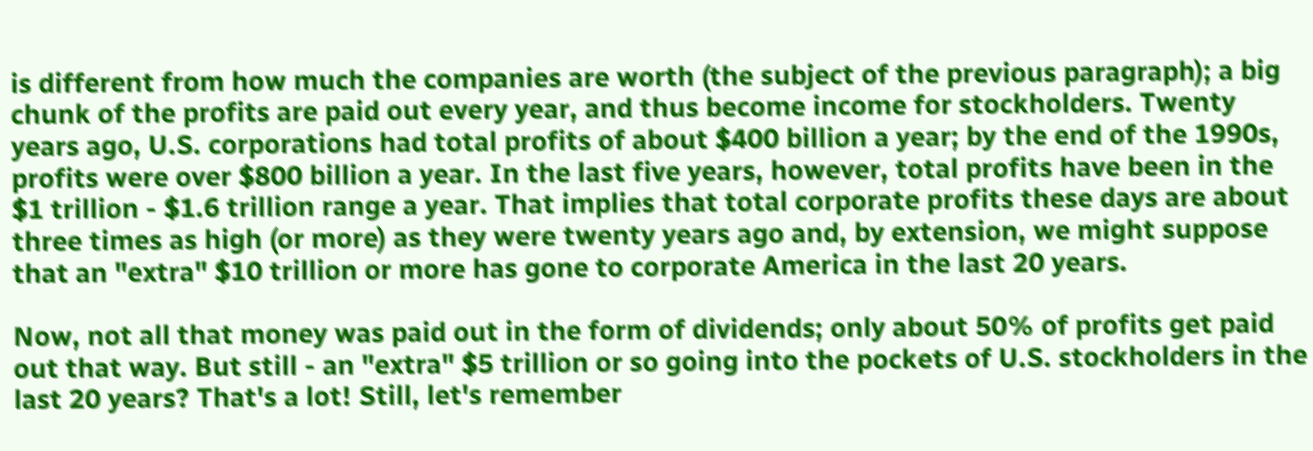is different from how much the companies are worth (the subject of the previous paragraph); a big chunk of the profits are paid out every year, and thus become income for stockholders. Twenty years ago, U.S. corporations had total profits of about $400 billion a year; by the end of the 1990s, profits were over $800 billion a year. In the last five years, however, total profits have been in the $1 trillion - $1.6 trillion range a year. That implies that total corporate profits these days are about three times as high (or more) as they were twenty years ago and, by extension, we might suppose that an "extra" $10 trillion or more has gone to corporate America in the last 20 years.

Now, not all that money was paid out in the form of dividends; only about 50% of profits get paid out that way. But still - an "extra" $5 trillion or so going into the pockets of U.S. stockholders in the last 20 years? That's a lot! Still, let's remember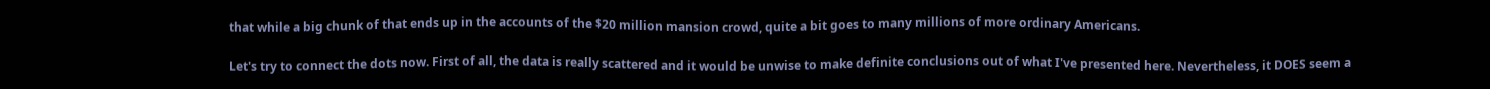that while a big chunk of that ends up in the accounts of the $20 million mansion crowd, quite a bit goes to many millions of more ordinary Americans.

Let's try to connect the dots now. First of all, the data is really scattered and it would be unwise to make definite conclusions out of what I've presented here. Nevertheless, it DOES seem a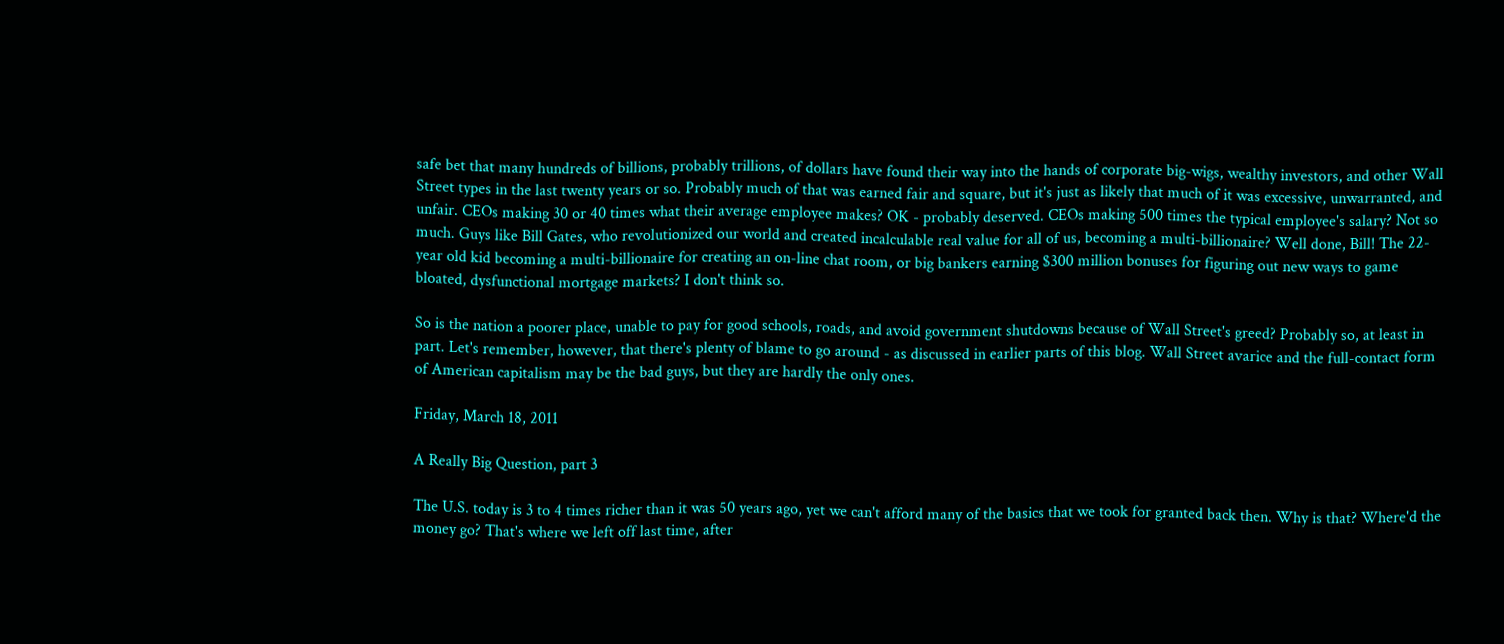safe bet that many hundreds of billions, probably trillions, of dollars have found their way into the hands of corporate big-wigs, wealthy investors, and other Wall Street types in the last twenty years or so. Probably much of that was earned fair and square, but it's just as likely that much of it was excessive, unwarranted, and unfair. CEOs making 30 or 40 times what their average employee makes? OK - probably deserved. CEOs making 500 times the typical employee's salary? Not so much. Guys like Bill Gates, who revolutionized our world and created incalculable real value for all of us, becoming a multi-billionaire? Well done, Bill! The 22-year old kid becoming a multi-billionaire for creating an on-line chat room, or big bankers earning $300 million bonuses for figuring out new ways to game bloated, dysfunctional mortgage markets? I don't think so.

So is the nation a poorer place, unable to pay for good schools, roads, and avoid government shutdowns because of Wall Street's greed? Probably so, at least in part. Let's remember, however, that there's plenty of blame to go around - as discussed in earlier parts of this blog. Wall Street avarice and the full-contact form of American capitalism may be the bad guys, but they are hardly the only ones.

Friday, March 18, 2011

A Really Big Question, part 3

The U.S. today is 3 to 4 times richer than it was 50 years ago, yet we can't afford many of the basics that we took for granted back then. Why is that? Where'd the money go? That's where we left off last time, after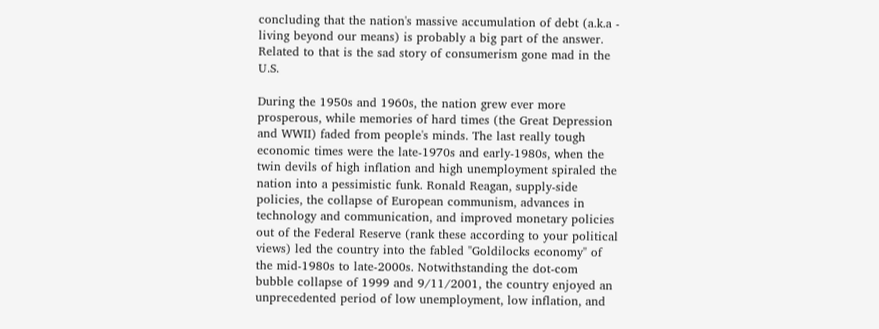concluding that the nation's massive accumulation of debt (a.k.a - living beyond our means) is probably a big part of the answer. Related to that is the sad story of consumerism gone mad in the U.S.

During the 1950s and 1960s, the nation grew ever more prosperous, while memories of hard times (the Great Depression and WWII) faded from people's minds. The last really tough economic times were the late-1970s and early-1980s, when the twin devils of high inflation and high unemployment spiraled the nation into a pessimistic funk. Ronald Reagan, supply-side policies, the collapse of European communism, advances in technology and communication, and improved monetary policies out of the Federal Reserve (rank these according to your political views) led the country into the fabled "Goldilocks economy" of the mid-1980s to late-2000s. Notwithstanding the dot-com bubble collapse of 1999 and 9/11/2001, the country enjoyed an unprecedented period of low unemployment, low inflation, and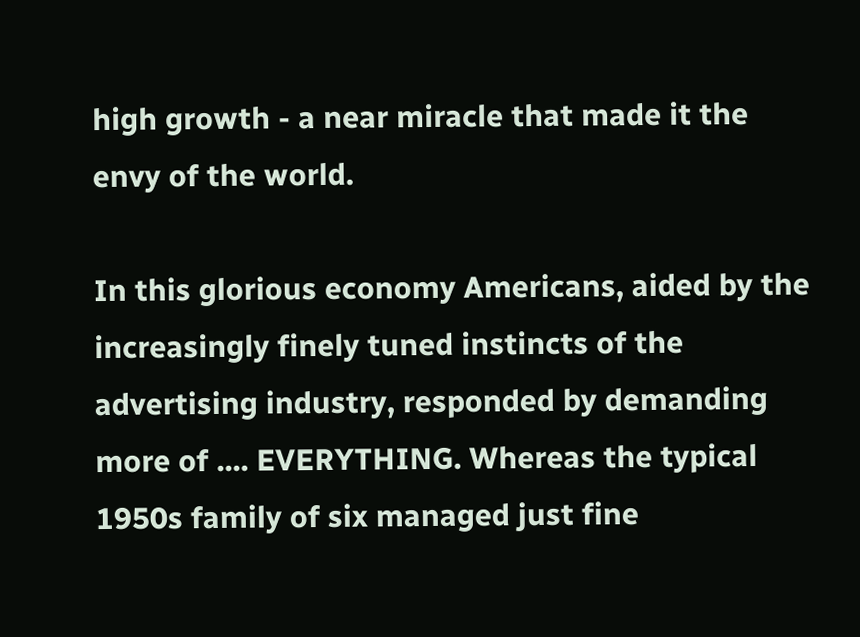high growth - a near miracle that made it the envy of the world.

In this glorious economy Americans, aided by the increasingly finely tuned instincts of the advertising industry, responded by demanding more of .... EVERYTHING. Whereas the typical 1950s family of six managed just fine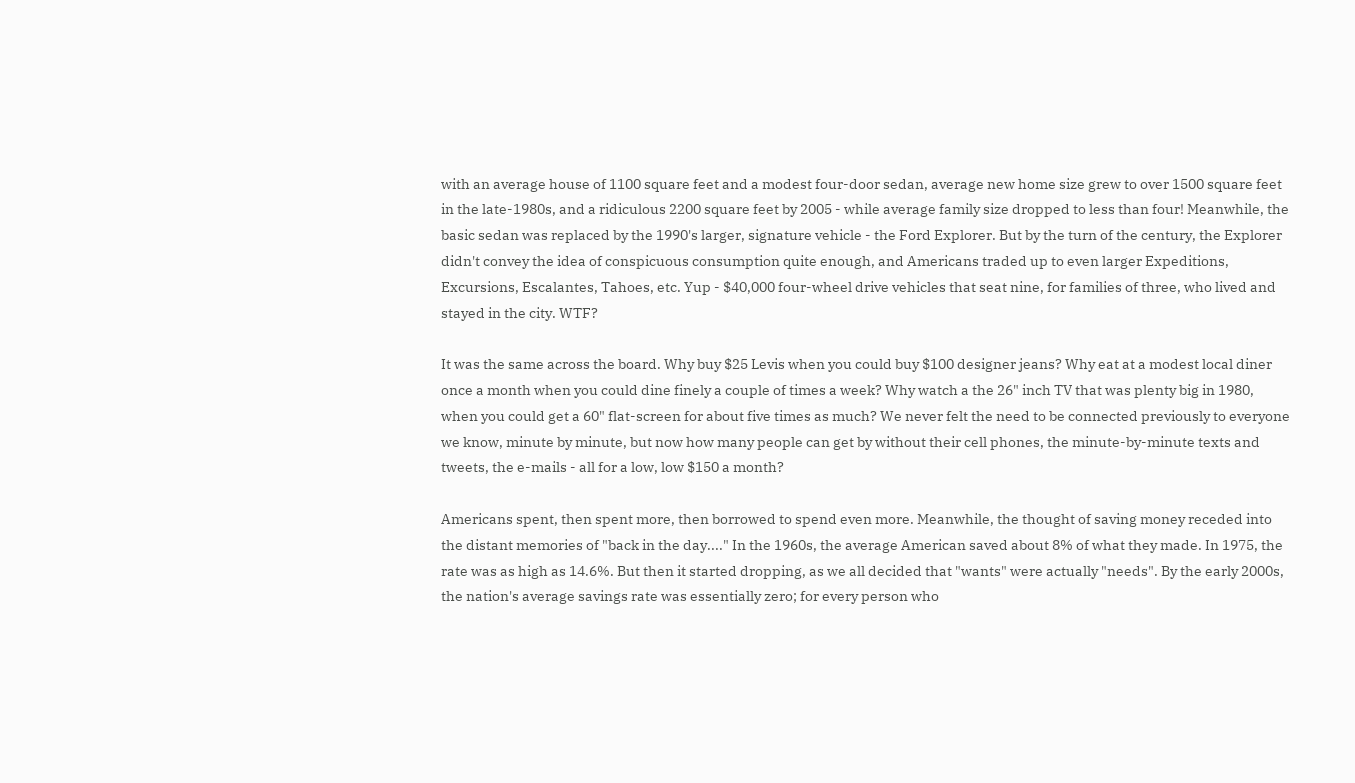with an average house of 1100 square feet and a modest four-door sedan, average new home size grew to over 1500 square feet in the late-1980s, and a ridiculous 2200 square feet by 2005 - while average family size dropped to less than four! Meanwhile, the basic sedan was replaced by the 1990's larger, signature vehicle - the Ford Explorer. But by the turn of the century, the Explorer didn't convey the idea of conspicuous consumption quite enough, and Americans traded up to even larger Expeditions, Excursions, Escalantes, Tahoes, etc. Yup - $40,000 four-wheel drive vehicles that seat nine, for families of three, who lived and stayed in the city. WTF?

It was the same across the board. Why buy $25 Levis when you could buy $100 designer jeans? Why eat at a modest local diner once a month when you could dine finely a couple of times a week? Why watch a the 26" inch TV that was plenty big in 1980, when you could get a 60" flat-screen for about five times as much? We never felt the need to be connected previously to everyone we know, minute by minute, but now how many people can get by without their cell phones, the minute-by-minute texts and tweets, the e-mails - all for a low, low $150 a month?

Americans spent, then spent more, then borrowed to spend even more. Meanwhile, the thought of saving money receded into the distant memories of "back in the day...." In the 1960s, the average American saved about 8% of what they made. In 1975, the rate was as high as 14.6%. But then it started dropping, as we all decided that "wants" were actually "needs". By the early 2000s, the nation's average savings rate was essentially zero; for every person who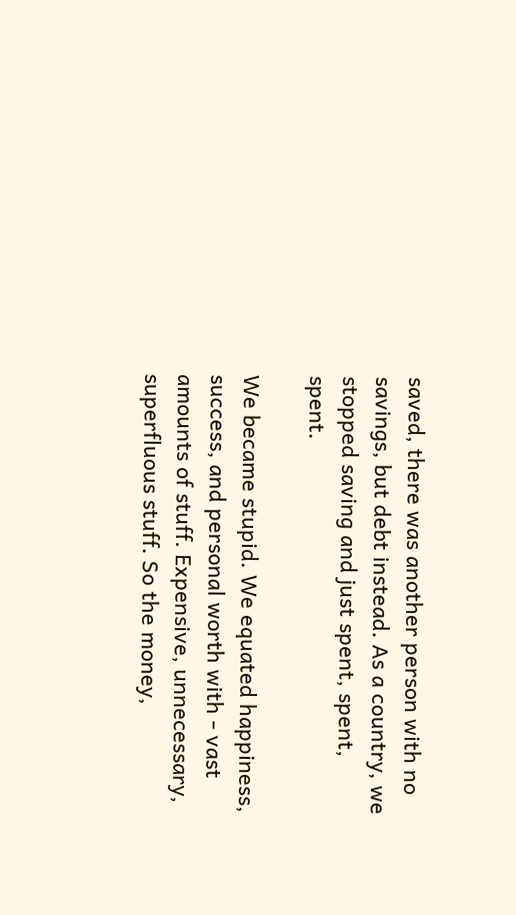saved, there was another person with no savings, but debt instead. As a country, we stopped saving and just spent, spent, spent.

We became stupid. We equated happiness, success, and personal worth with - vast amounts of stuff. Expensive, unnecessary, superfluous stuff. So the money,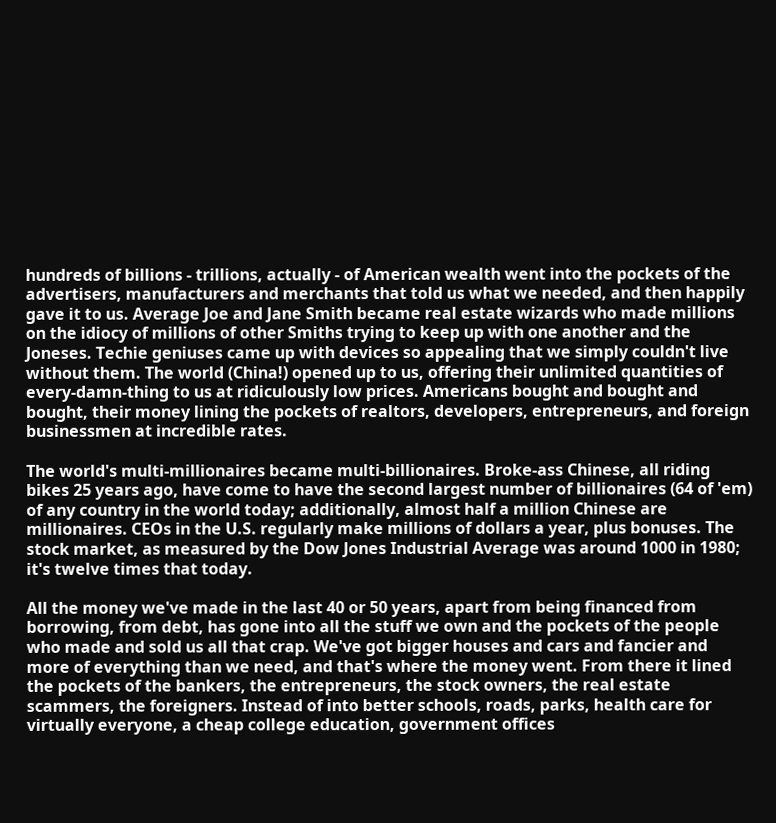hundreds of billions - trillions, actually - of American wealth went into the pockets of the advertisers, manufacturers and merchants that told us what we needed, and then happily gave it to us. Average Joe and Jane Smith became real estate wizards who made millions on the idiocy of millions of other Smiths trying to keep up with one another and the Joneses. Techie geniuses came up with devices so appealing that we simply couldn't live without them. The world (China!) opened up to us, offering their unlimited quantities of every-damn-thing to us at ridiculously low prices. Americans bought and bought and bought, their money lining the pockets of realtors, developers, entrepreneurs, and foreign businessmen at incredible rates.

The world's multi-millionaires became multi-billionaires. Broke-ass Chinese, all riding bikes 25 years ago, have come to have the second largest number of billionaires (64 of 'em) of any country in the world today; additionally, almost half a million Chinese are millionaires. CEOs in the U.S. regularly make millions of dollars a year, plus bonuses. The stock market, as measured by the Dow Jones Industrial Average was around 1000 in 1980; it's twelve times that today.

All the money we've made in the last 40 or 50 years, apart from being financed from borrowing, from debt, has gone into all the stuff we own and the pockets of the people who made and sold us all that crap. We've got bigger houses and cars and fancier and more of everything than we need, and that's where the money went. From there it lined the pockets of the bankers, the entrepreneurs, the stock owners, the real estate scammers, the foreigners. Instead of into better schools, roads, parks, health care for virtually everyone, a cheap college education, government offices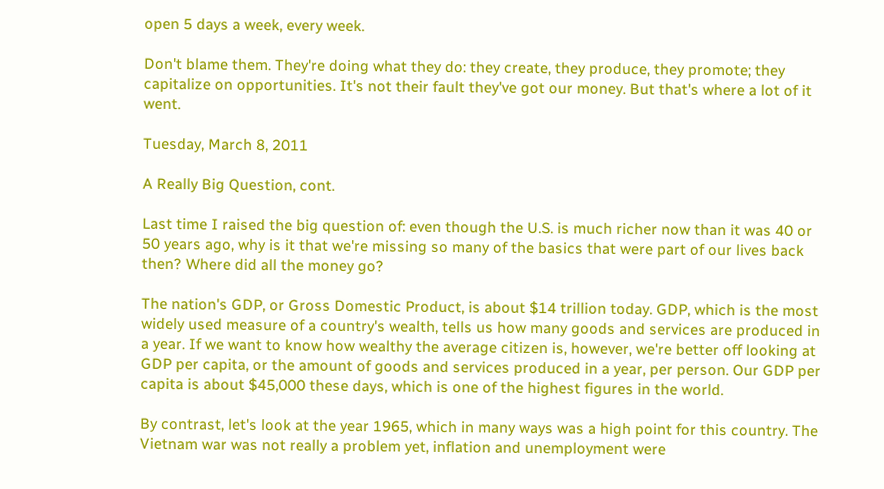open 5 days a week, every week.

Don't blame them. They're doing what they do: they create, they produce, they promote; they capitalize on opportunities. It's not their fault they've got our money. But that's where a lot of it went.

Tuesday, March 8, 2011

A Really Big Question, cont.

Last time I raised the big question of: even though the U.S. is much richer now than it was 40 or 50 years ago, why is it that we're missing so many of the basics that were part of our lives back then? Where did all the money go?

The nation's GDP, or Gross Domestic Product, is about $14 trillion today. GDP, which is the most widely used measure of a country's wealth, tells us how many goods and services are produced in a year. If we want to know how wealthy the average citizen is, however, we're better off looking at GDP per capita, or the amount of goods and services produced in a year, per person. Our GDP per capita is about $45,000 these days, which is one of the highest figures in the world.

By contrast, let's look at the year 1965, which in many ways was a high point for this country. The Vietnam war was not really a problem yet, inflation and unemployment were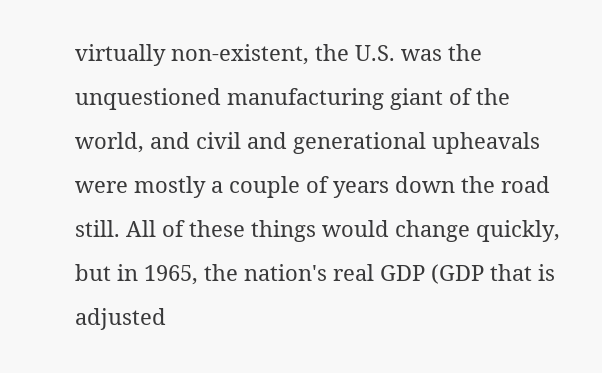virtually non-existent, the U.S. was the unquestioned manufacturing giant of the world, and civil and generational upheavals were mostly a couple of years down the road still. All of these things would change quickly, but in 1965, the nation's real GDP (GDP that is adjusted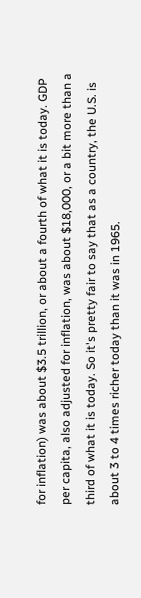for inflation) was about $3.5 trillion, or about a fourth of what it is today. GDP per capita, also adjusted for inflation, was about $18,000, or a bit more than a third of what it is today. So it's pretty fair to say that as a country, the U.S. is about 3 to 4 times richer today than it was in 1965.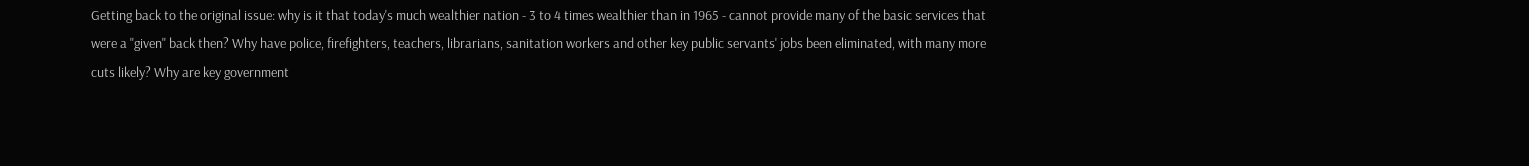Getting back to the original issue: why is it that today's much wealthier nation - 3 to 4 times wealthier than in 1965 - cannot provide many of the basic services that were a "given" back then? Why have police, firefighters, teachers, librarians, sanitation workers and other key public servants' jobs been eliminated, with many more cuts likely? Why are key government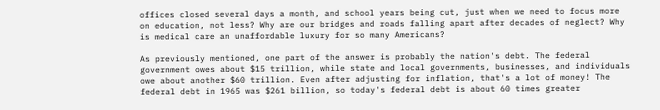offices closed several days a month, and school years being cut, just when we need to focus more on education, not less? Why are our bridges and roads falling apart after decades of neglect? Why is medical care an unaffordable luxury for so many Americans?

As previously mentioned, one part of the answer is probably the nation's debt. The federal government owes about $15 trillion, while state and local governments, businesses, and individuals owe about another $60 trillion. Even after adjusting for inflation, that's a lot of money! The federal debt in 1965 was $261 billion, so today's federal debt is about 60 times greater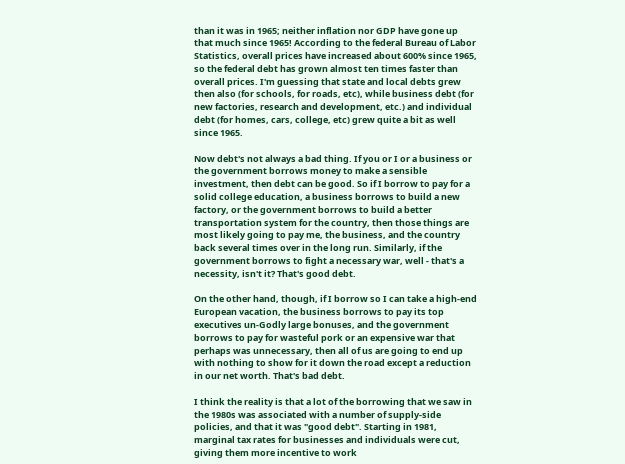than it was in 1965; neither inflation nor GDP have gone up that much since 1965! According to the federal Bureau of Labor Statistics, overall prices have increased about 600% since 1965, so the federal debt has grown almost ten times faster than overall prices. I'm guessing that state and local debts grew then also (for schools, for roads, etc), while business debt (for new factories, research and development, etc.) and individual debt (for homes, cars, college, etc) grew quite a bit as well since 1965.

Now debt's not always a bad thing. If you or I or a business or the government borrows money to make a sensible investment, then debt can be good. So if I borrow to pay for a solid college education, a business borrows to build a new factory, or the government borrows to build a better transportation system for the country, then those things are most likely going to pay me, the business, and the country back several times over in the long run. Similarly, if the government borrows to fight a necessary war, well - that's a necessity, isn't it? That's good debt.

On the other hand, though, if I borrow so I can take a high-end European vacation, the business borrows to pay its top executives un-Godly large bonuses, and the government borrows to pay for wasteful pork or an expensive war that perhaps was unnecessary, then all of us are going to end up with nothing to show for it down the road except a reduction in our net worth. That's bad debt.

I think the reality is that a lot of the borrowing that we saw in the 1980s was associated with a number of supply-side policies, and that it was "good debt". Starting in 1981, marginal tax rates for businesses and individuals were cut, giving them more incentive to work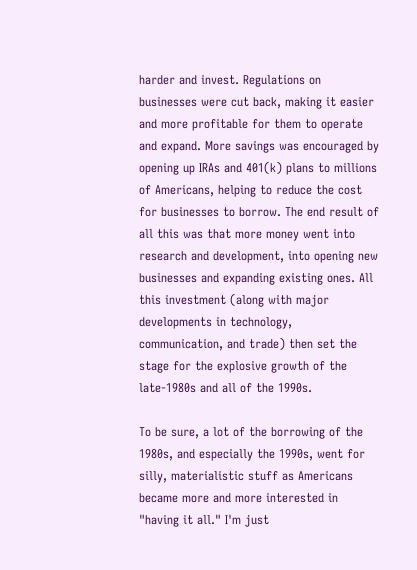harder and invest. Regulations on businesses were cut back, making it easier and more profitable for them to operate and expand. More savings was encouraged by opening up IRAs and 401(k) plans to millions of Americans, helping to reduce the cost for businesses to borrow. The end result of all this was that more money went into research and development, into opening new businesses and expanding existing ones. All this investment (along with major developments in technology, communication, and trade) then set the stage for the explosive growth of the late-1980s and all of the 1990s.

To be sure, a lot of the borrowing of the 1980s, and especially the 1990s, went for silly, materialistic stuff as Americans became more and more interested in "having it all." I'm just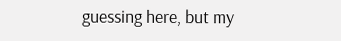guessing here, but my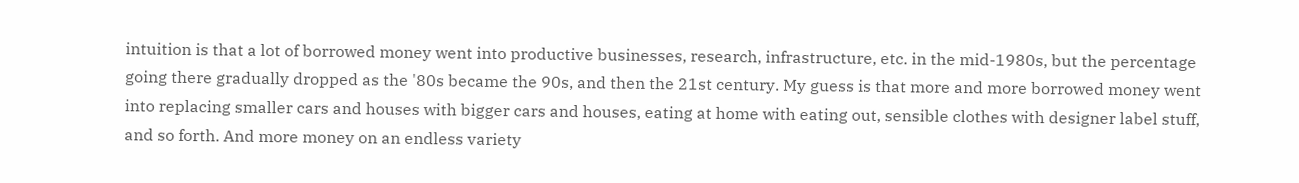intuition is that a lot of borrowed money went into productive businesses, research, infrastructure, etc. in the mid-1980s, but the percentage going there gradually dropped as the '80s became the 90s, and then the 21st century. My guess is that more and more borrowed money went into replacing smaller cars and houses with bigger cars and houses, eating at home with eating out, sensible clothes with designer label stuff, and so forth. And more money on an endless variety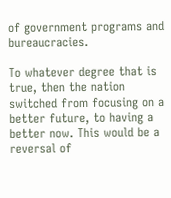of government programs and bureaucracies.

To whatever degree that is true, then the nation switched from focusing on a better future, to having a better now. This would be a reversal of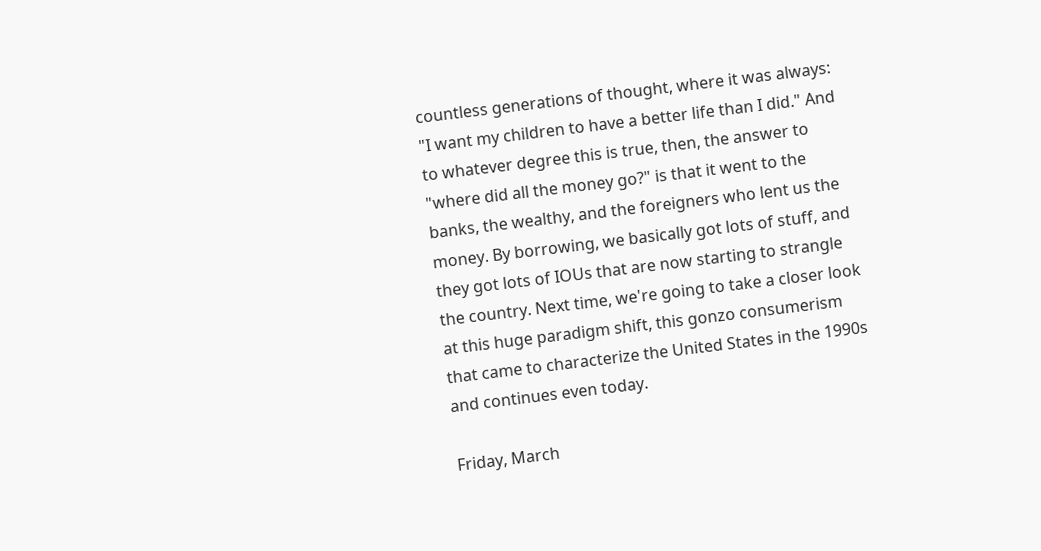countless generations of thought, where it was always: "I want my children to have a better life than I did." And to whatever degree this is true, then, the answer to "where did all the money go?" is that it went to the banks, the wealthy, and the foreigners who lent us the money. By borrowing, we basically got lots of stuff, and they got lots of IOUs that are now starting to strangle the country. Next time, we're going to take a closer look at this huge paradigm shift, this gonzo consumerism that came to characterize the United States in the 1990s and continues even today.

Friday, March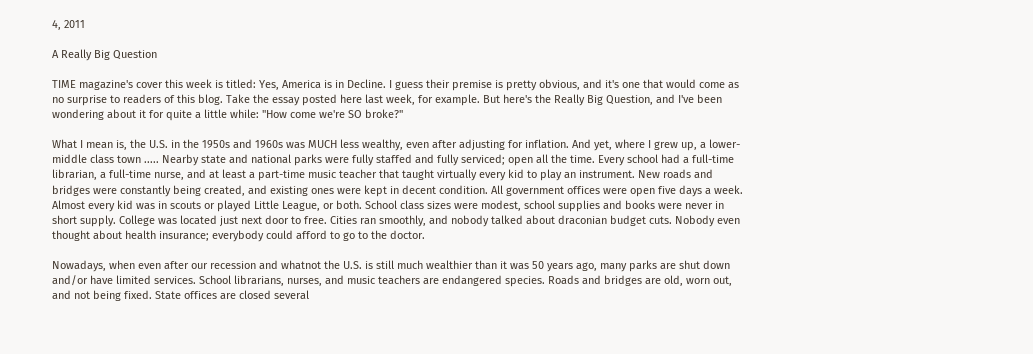4, 2011

A Really Big Question

TIME magazine's cover this week is titled: Yes, America is in Decline. I guess their premise is pretty obvious, and it's one that would come as no surprise to readers of this blog. Take the essay posted here last week, for example. But here's the Really Big Question, and I've been wondering about it for quite a little while: "How come we're SO broke?"

What I mean is, the U.S. in the 1950s and 1960s was MUCH less wealthy, even after adjusting for inflation. And yet, where I grew up, a lower-middle class town ..... Nearby state and national parks were fully staffed and fully serviced; open all the time. Every school had a full-time librarian, a full-time nurse, and at least a part-time music teacher that taught virtually every kid to play an instrument. New roads and bridges were constantly being created, and existing ones were kept in decent condition. All government offices were open five days a week. Almost every kid was in scouts or played Little League, or both. School class sizes were modest, school supplies and books were never in short supply. College was located just next door to free. Cities ran smoothly, and nobody talked about draconian budget cuts. Nobody even thought about health insurance; everybody could afford to go to the doctor.

Nowadays, when even after our recession and whatnot the U.S. is still much wealthier than it was 50 years ago, many parks are shut down and/or have limited services. School librarians, nurses, and music teachers are endangered species. Roads and bridges are old, worn out, and not being fixed. State offices are closed several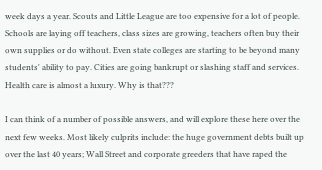week days a year. Scouts and Little League are too expensive for a lot of people. Schools are laying off teachers, class sizes are growing, teachers often buy their own supplies or do without. Even state colleges are starting to be beyond many students' ability to pay. Cities are going bankrupt or slashing staff and services. Health care is almost a luxury. Why is that???

I can think of a number of possible answers, and will explore these here over the next few weeks. Most likely culprits include: the huge government debts built up over the last 40 years; Wall Street and corporate greeders that have raped the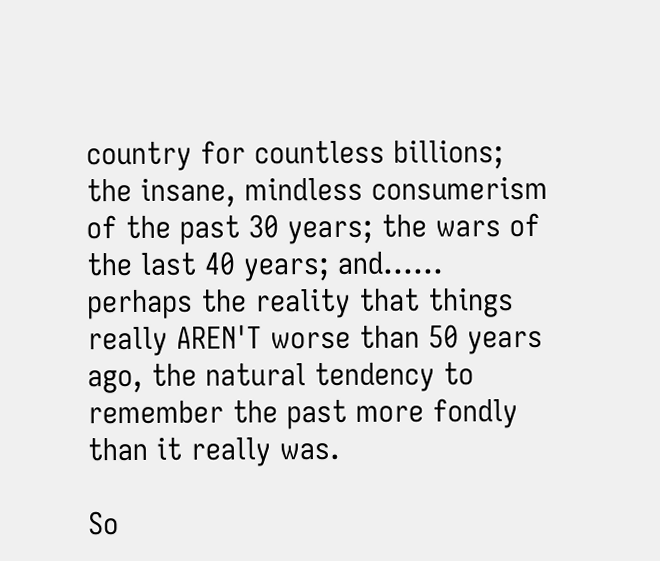country for countless billions; the insane, mindless consumerism of the past 30 years; the wars of the last 40 years; and...... perhaps the reality that things really AREN'T worse than 50 years ago, the natural tendency to remember the past more fondly than it really was.

So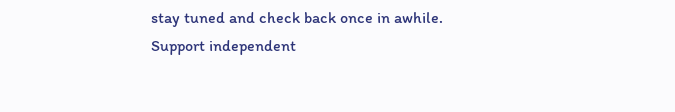stay tuned and check back once in awhile.
Support independent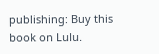publishing: Buy this book on Lulu.